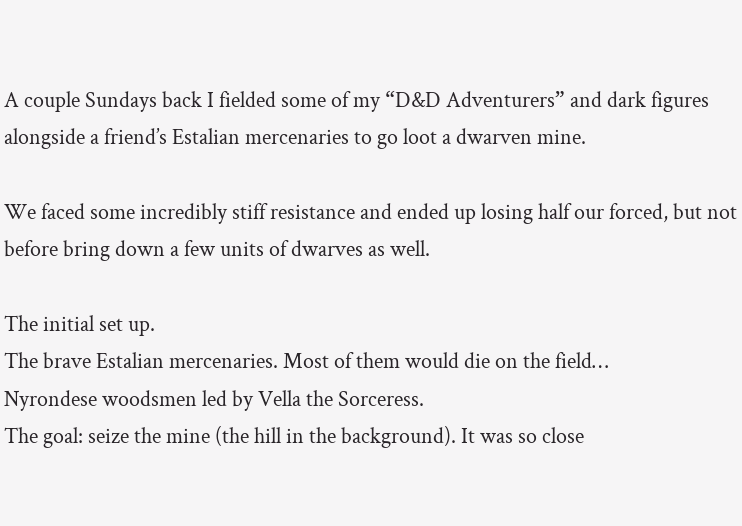A couple Sundays back I fielded some of my “D&D Adventurers” and dark figures alongside a friend’s Estalian mercenaries to go loot a dwarven mine.

We faced some incredibly stiff resistance and ended up losing half our forced, but not before bring down a few units of dwarves as well.

The initial set up.
The brave Estalian mercenaries. Most of them would die on the field…
Nyrondese woodsmen led by Vella the Sorceress.
The goal: seize the mine (the hill in the background). It was so close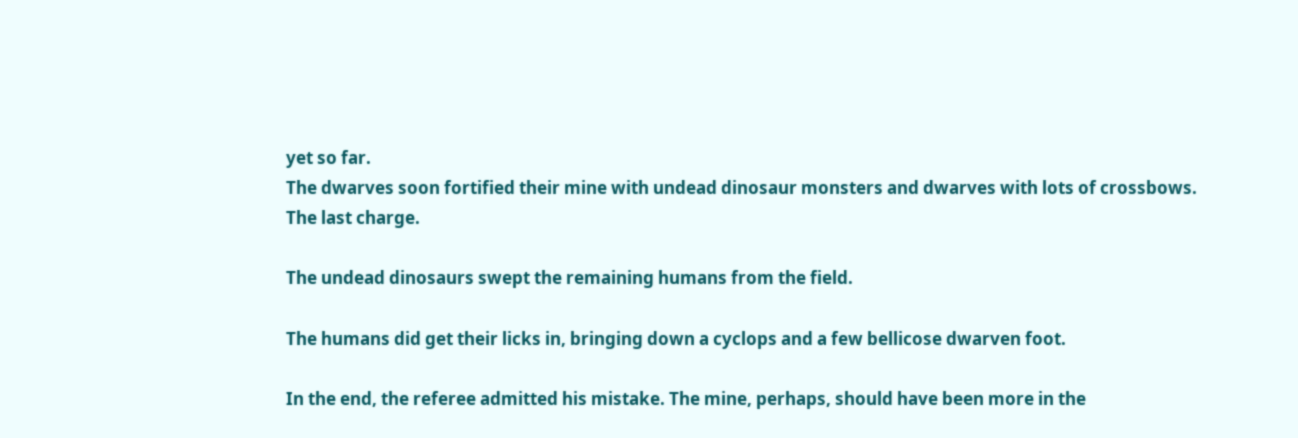yet so far.
The dwarves soon fortified their mine with undead dinosaur monsters and dwarves with lots of crossbows.
The last charge.

The undead dinosaurs swept the remaining humans from the field.

The humans did get their licks in, bringing down a cyclops and a few bellicose dwarven foot.

In the end, the referee admitted his mistake. The mine, perhaps, should have been more in the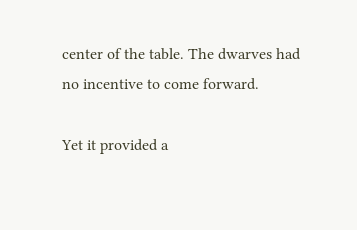center of the table. The dwarves had no incentive to come forward.

Yet it provided a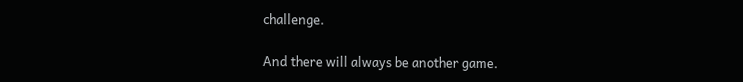challenge.

And there will always be another game.